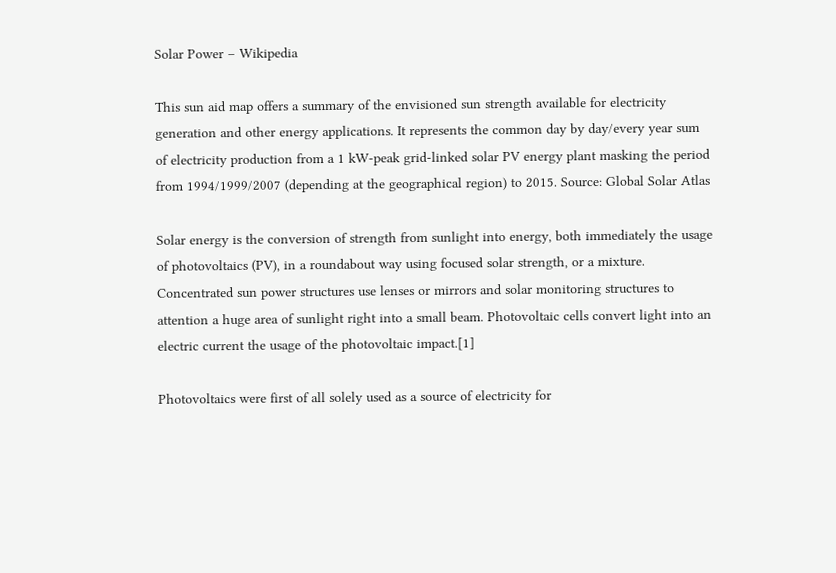Solar Power – Wikipedia

This sun aid map offers a summary of the envisioned sun strength available for electricity generation and other energy applications. It represents the common day by day/every year sum of electricity production from a 1 kW-peak grid-linked solar PV energy plant masking the period from 1994/1999/2007 (depending at the geographical region) to 2015. Source: Global Solar Atlas

Solar energy is the conversion of strength from sunlight into energy, both immediately the usage of photovoltaics (PV), in a roundabout way using focused solar strength, or a mixture. Concentrated sun power structures use lenses or mirrors and solar monitoring structures to attention a huge area of sunlight right into a small beam. Photovoltaic cells convert light into an electric current the usage of the photovoltaic impact.[1]

Photovoltaics were first of all solely used as a source of electricity for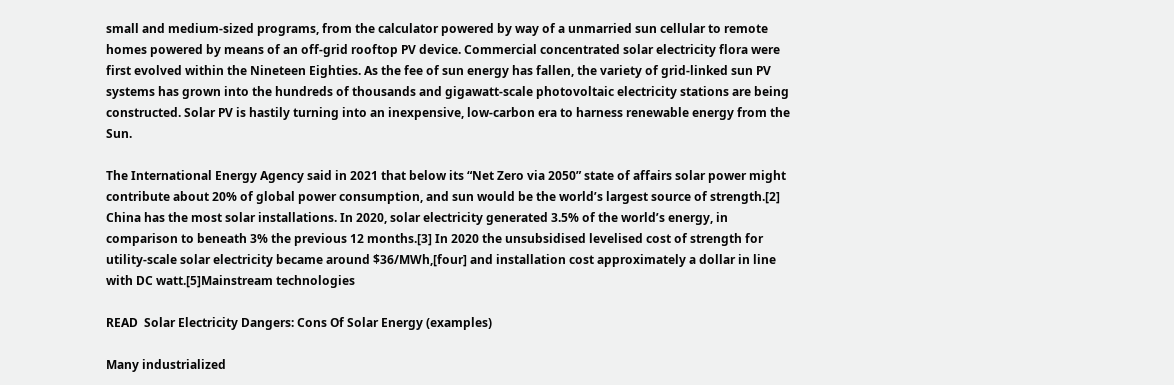small and medium-sized programs, from the calculator powered by way of a unmarried sun cellular to remote homes powered by means of an off-grid rooftop PV device. Commercial concentrated solar electricity flora were first evolved within the Nineteen Eighties. As the fee of sun energy has fallen, the variety of grid-linked sun PV systems has grown into the hundreds of thousands and gigawatt-scale photovoltaic electricity stations are being constructed. Solar PV is hastily turning into an inexpensive, low-carbon era to harness renewable energy from the Sun.

The International Energy Agency said in 2021 that below its “Net Zero via 2050” state of affairs solar power might contribute about 20% of global power consumption, and sun would be the world’s largest source of strength.[2] China has the most solar installations. In 2020, solar electricity generated 3.5% of the world’s energy, in comparison to beneath 3% the previous 12 months.[3] In 2020 the unsubsidised levelised cost of strength for utility-scale solar electricity became around $36/MWh,[four] and installation cost approximately a dollar in line with DC watt.[5]Mainstream technologies

READ  Solar Electricity Dangers: Cons Of Solar Energy (examples)

Many industrialized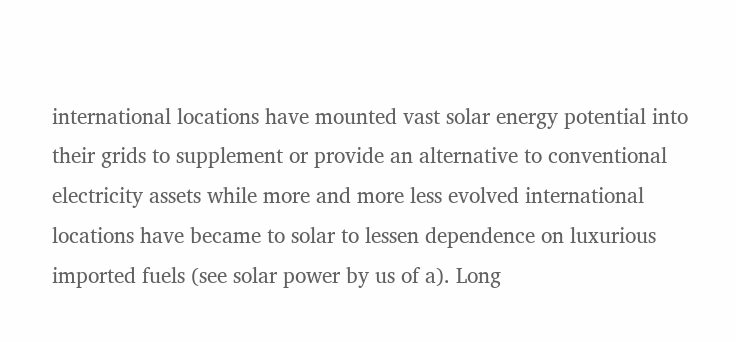international locations have mounted vast solar energy potential into their grids to supplement or provide an alternative to conventional electricity assets while more and more less evolved international locations have became to solar to lessen dependence on luxurious imported fuels (see solar power by us of a). Long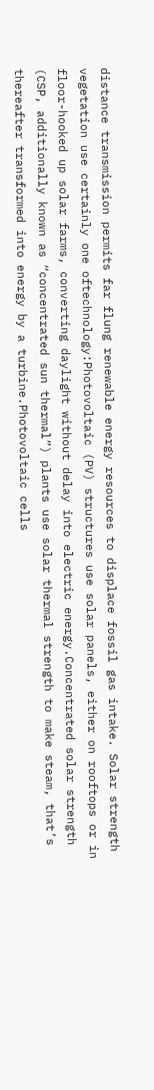distance transmission permits far flung renewable energy resources to displace fossil gas intake. Solar strength vegetation use certainly one oftechnology:Photovoltaic (PV) structures use solar panels, either on rooftops or in floor-hooked up solar farms, converting daylight without delay into electric energy.Concentrated solar strength (CSP, additionally known as “concentrated sun thermal”) plants use solar thermal strength to make steam, that’s thereafter transformed into energy by a turbine.Photovoltaic cells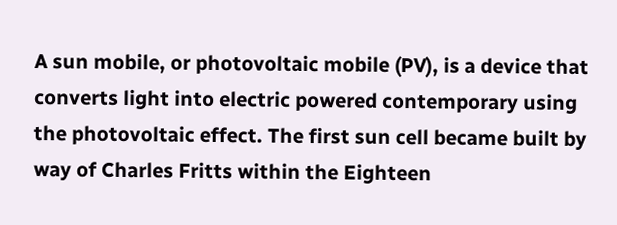A sun mobile, or photovoltaic mobile (PV), is a device that converts light into electric powered contemporary using the photovoltaic effect. The first sun cell became built by way of Charles Fritts within the Eighteen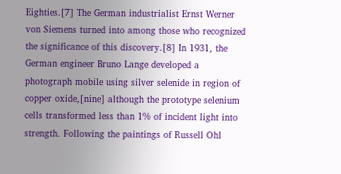Eighties.[7] The German industrialist Ernst Werner von Siemens turned into among those who recognized the significance of this discovery.[8] In 1931, the German engineer Bruno Lange developed a photograph mobile using silver selenide in region of copper oxide,[nine] although the prototype selenium cells transformed less than 1% of incident light into strength. Following the paintings of Russell Ohl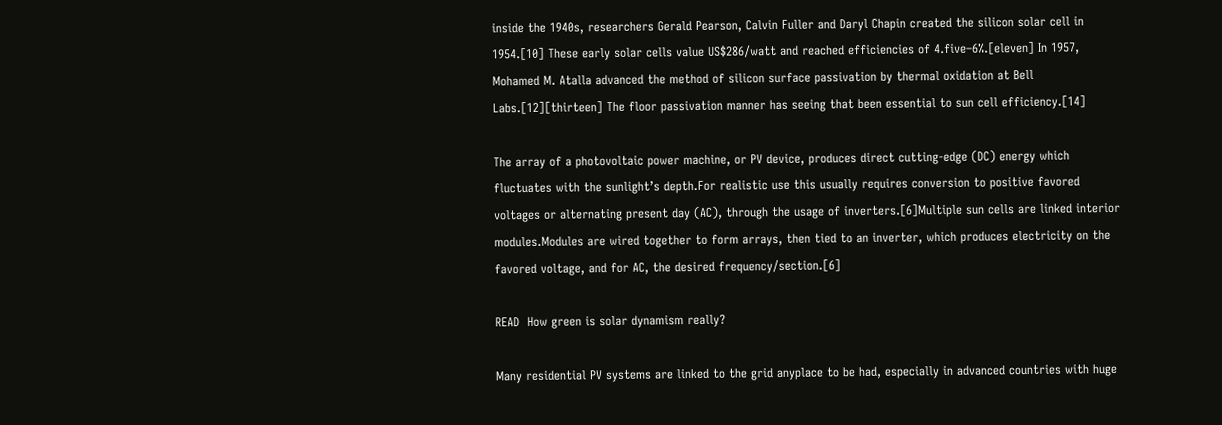inside the 1940s, researchers Gerald Pearson, Calvin Fuller and Daryl Chapin created the silicon solar cell in 1954.[10] These early solar cells value US$286/watt and reached efficiencies of 4.five–6%.[eleven] In 1957, Mohamed M. Atalla advanced the method of silicon surface passivation by thermal oxidation at Bell Labs.[12][thirteen] The floor passivation manner has seeing that been essential to sun cell efficiency.[14]

The array of a photovoltaic power machine, or PV device, produces direct cutting-edge (DC) energy which fluctuates with the sunlight’s depth.For realistic use this usually requires conversion to positive favored voltages or alternating present day (AC), through the usage of inverters.[6]Multiple sun cells are linked interior modules.Modules are wired together to form arrays, then tied to an inverter, which produces electricity on the favored voltage, and for AC, the desired frequency/section.[6]

READ  How green is solar dynamism really?

Many residential PV systems are linked to the grid anyplace to be had, especially in advanced countries with huge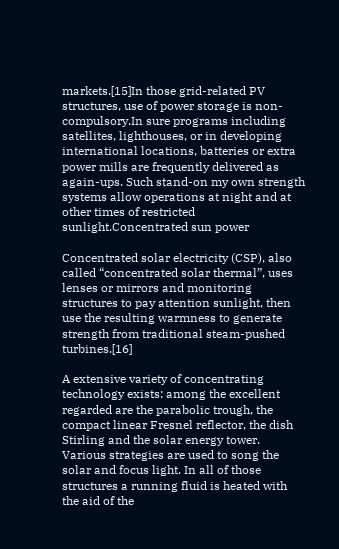markets.[15]In those grid-related PV structures, use of power storage is non-compulsory.In sure programs including satellites, lighthouses, or in developing international locations, batteries or extra power mills are frequently delivered as again-ups. Such stand-on my own strength systems allow operations at night and at other times of restricted sunlight.Concentrated sun power

Concentrated solar electricity (CSP), also called “concentrated solar thermal”, uses lenses or mirrors and monitoring structures to pay attention sunlight, then use the resulting warmness to generate strength from traditional steam-pushed turbines.[16]

A extensive variety of concentrating technology exists: among the excellent regarded are the parabolic trough, the compact linear Fresnel reflector, the dish Stirling and the solar energy tower. Various strategies are used to song the solar and focus light. In all of those structures a running fluid is heated with the aid of the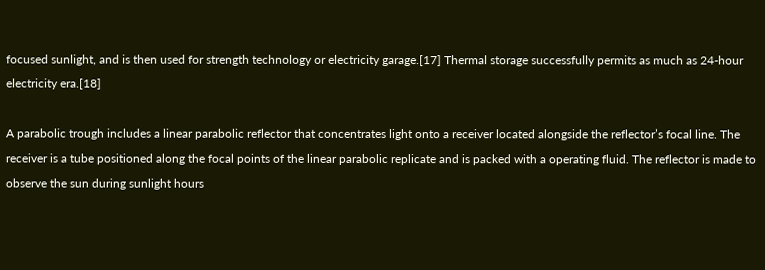focused sunlight, and is then used for strength technology or electricity garage.[17] Thermal storage successfully permits as much as 24-hour electricity era.[18]

A parabolic trough includes a linear parabolic reflector that concentrates light onto a receiver located alongside the reflector’s focal line. The receiver is a tube positioned along the focal points of the linear parabolic replicate and is packed with a operating fluid. The reflector is made to observe the sun during sunlight hours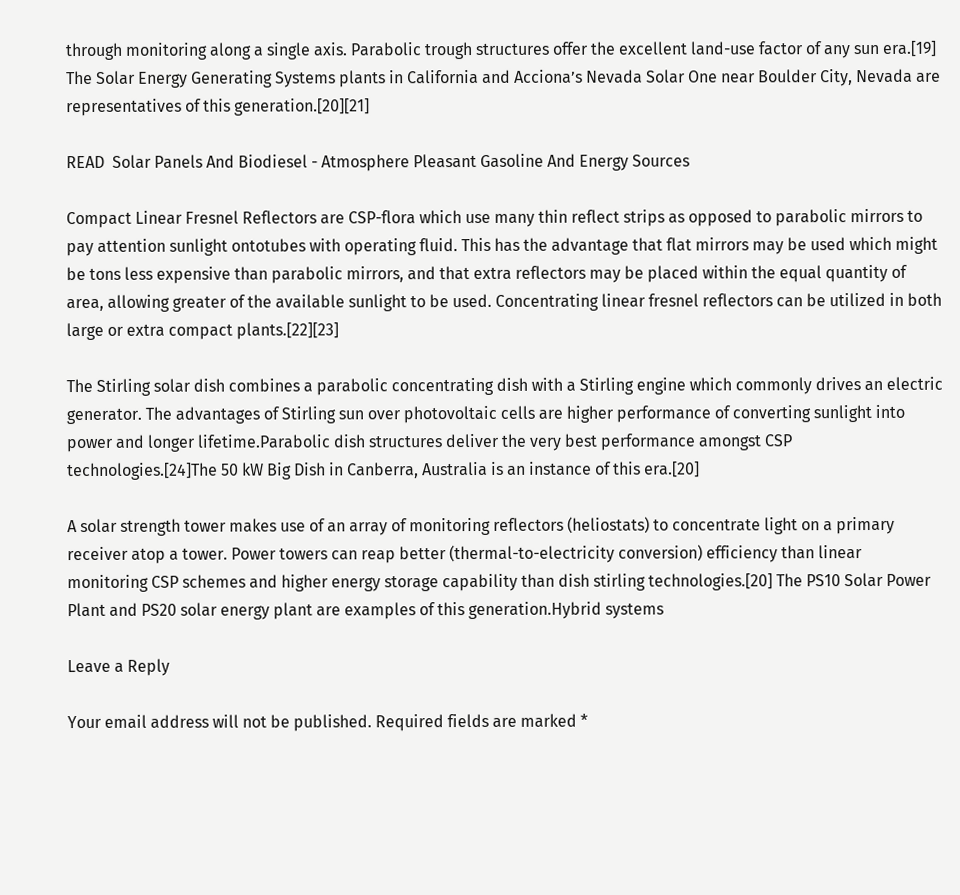through monitoring along a single axis. Parabolic trough structures offer the excellent land-use factor of any sun era.[19] The Solar Energy Generating Systems plants in California and Acciona’s Nevada Solar One near Boulder City, Nevada are representatives of this generation.[20][21]

READ  Solar Panels And Biodiesel - Atmosphere Pleasant Gasoline And Energy Sources

Compact Linear Fresnel Reflectors are CSP-flora which use many thin reflect strips as opposed to parabolic mirrors to pay attention sunlight ontotubes with operating fluid. This has the advantage that flat mirrors may be used which might be tons less expensive than parabolic mirrors, and that extra reflectors may be placed within the equal quantity of area, allowing greater of the available sunlight to be used. Concentrating linear fresnel reflectors can be utilized in both large or extra compact plants.[22][23]

The Stirling solar dish combines a parabolic concentrating dish with a Stirling engine which commonly drives an electric generator. The advantages of Stirling sun over photovoltaic cells are higher performance of converting sunlight into power and longer lifetime.Parabolic dish structures deliver the very best performance amongst CSP technologies.[24]The 50 kW Big Dish in Canberra, Australia is an instance of this era.[20]

A solar strength tower makes use of an array of monitoring reflectors (heliostats) to concentrate light on a primary receiver atop a tower. Power towers can reap better (thermal-to-electricity conversion) efficiency than linear monitoring CSP schemes and higher energy storage capability than dish stirling technologies.[20] The PS10 Solar Power Plant and PS20 solar energy plant are examples of this generation.Hybrid systems

Leave a Reply

Your email address will not be published. Required fields are marked *